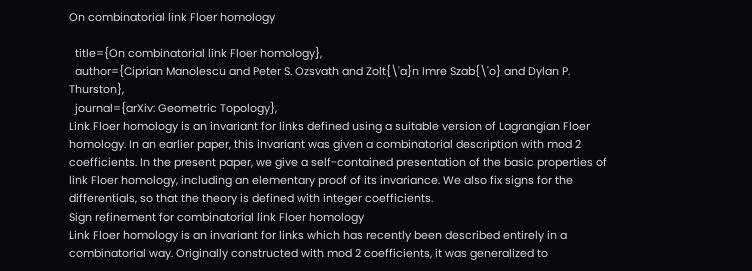On combinatorial link Floer homology

  title={On combinatorial link Floer homology},
  author={Ciprian Manolescu and Peter S. Ozsvath and Zolt{\'a}n Imre Szab{\'o} and Dylan P. Thurston},
  journal={arXiv: Geometric Topology},
Link Floer homology is an invariant for links defined using a suitable version of Lagrangian Floer homology. In an earlier paper, this invariant was given a combinatorial description with mod 2 coefficients. In the present paper, we give a self-contained presentation of the basic properties of link Floer homology, including an elementary proof of its invariance. We also fix signs for the differentials, so that the theory is defined with integer coefficients.
Sign refinement for combinatorial link Floer homology
Link Floer homology is an invariant for links which has recently been described entirely in a combinatorial way. Originally constructed with mod 2 coefficients, it was generalized to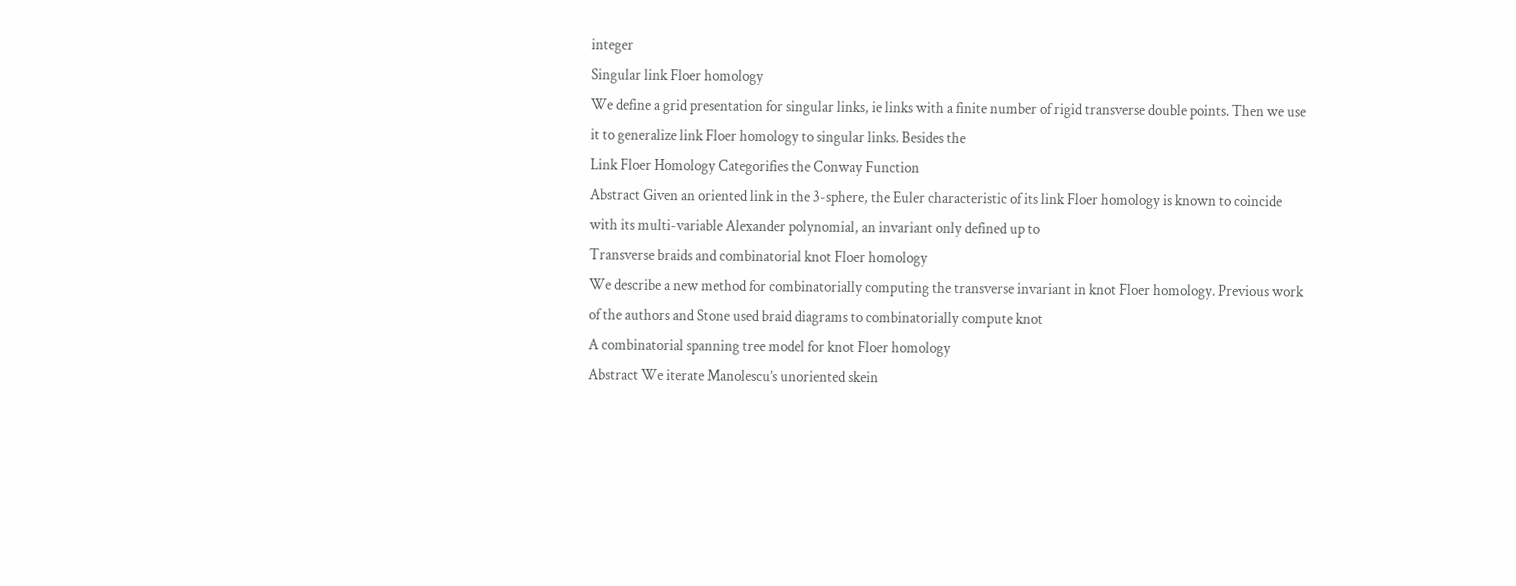integer
Singular link Floer homology
We define a grid presentation for singular links, ie links with a finite number of rigid transverse double points. Then we use it to generalize link Floer homology to singular links. Besides the
Link Floer Homology Categorifies the Conway Function
Abstract Given an oriented link in the 3-sphere, the Euler characteristic of its link Floer homology is known to coincide with its multi-variable Alexander polynomial, an invariant only defined up to
Transverse braids and combinatorial knot Floer homology
We describe a new method for combinatorially computing the transverse invariant in knot Floer homology. Previous work of the authors and Stone used braid diagrams to combinatorially compute knot
A combinatorial spanning tree model for knot Floer homology
Abstract We iterate Manolescu’s unoriented skein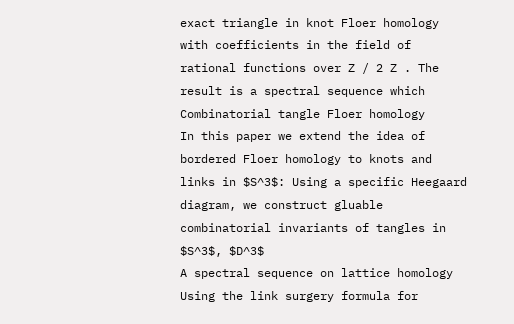exact triangle in knot Floer homology with coefficients in the field of rational functions over Z / 2 Z . The result is a spectral sequence which
Combinatorial tangle Floer homology
In this paper we extend the idea of bordered Floer homology to knots and links in $S^3$: Using a specific Heegaard diagram, we construct gluable combinatorial invariants of tangles in $S^3$, $D^3$
A spectral sequence on lattice homology
Using the link surgery formula for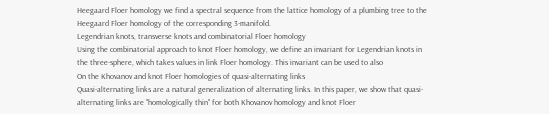Heegaard Floer homology we find a spectral sequence from the lattice homology of a plumbing tree to the Heegaard Floer homology of the corresponding 3-manifold.
Legendrian knots, transverse knots and combinatorial Floer homology
Using the combinatorial approach to knot Floer homology, we define an invariant for Legendrian knots in the three-sphere, which takes values in link Floer homology. This invariant can be used to also
On the Khovanov and knot Floer homologies of quasi-alternating links
Quasi-alternating links are a natural generalization of alternating links. In this paper, we show that quasi-alternating links are "homologically thin" for both Khovanov homology and knot Floer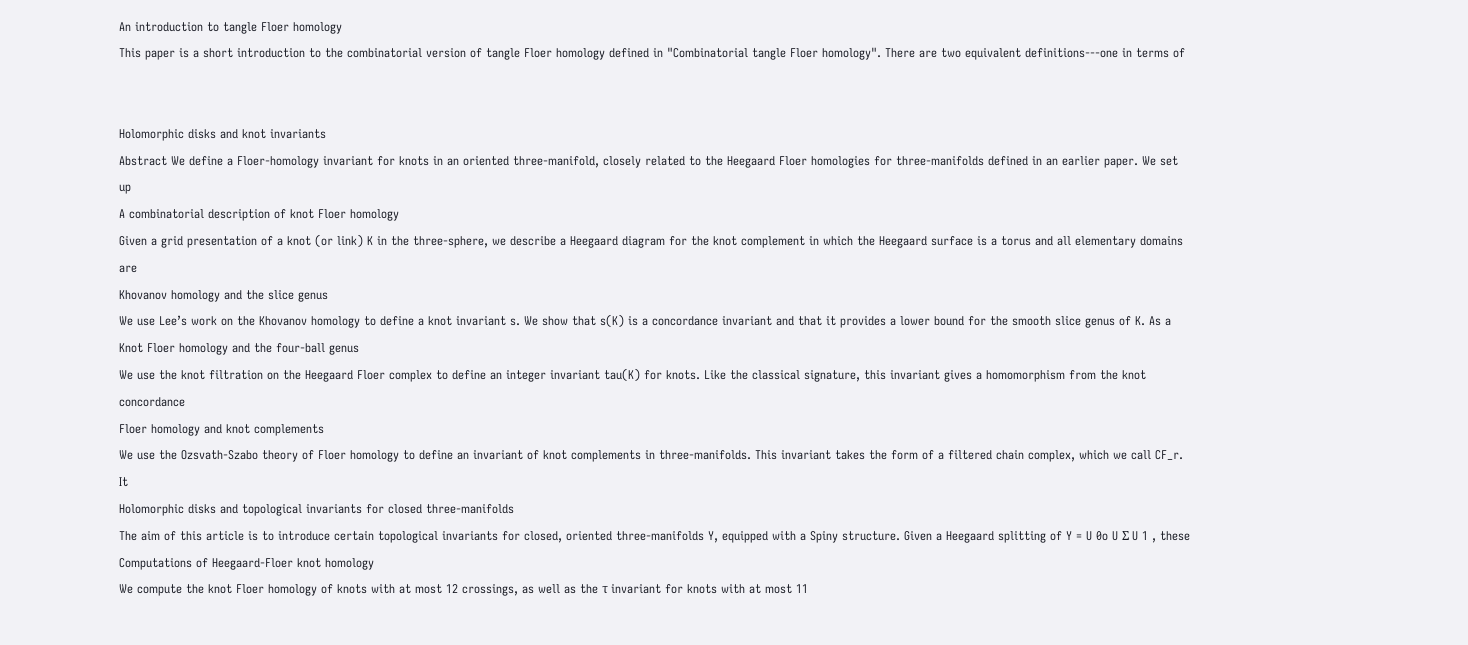An introduction to tangle Floer homology
This paper is a short introduction to the combinatorial version of tangle Floer homology defined in "Combinatorial tangle Floer homology". There are two equivalent definitions---one in terms of


Holomorphic disks and knot invariants
Abstract We define a Floer-homology invariant for knots in an oriented three-manifold, closely related to the Heegaard Floer homologies for three-manifolds defined in an earlier paper. We set up
A combinatorial description of knot Floer homology
Given a grid presentation of a knot (or link) K in the three-sphere, we describe a Heegaard diagram for the knot complement in which the Heegaard surface is a torus and all elementary domains are
Khovanov homology and the slice genus
We use Lee’s work on the Khovanov homology to define a knot invariant s. We show that s(K) is a concordance invariant and that it provides a lower bound for the smooth slice genus of K. As a
Knot Floer homology and the four-ball genus
We use the knot filtration on the Heegaard Floer complex to define an integer invariant tau(K) for knots. Like the classical signature, this invariant gives a homomorphism from the knot concordance
Floer homology and knot complements
We use the Ozsvath-Szabo theory of Floer homology to define an invariant of knot complements in three-manifolds. This invariant takes the form of a filtered chain complex, which we call CF_r. It
Holomorphic disks and topological invariants for closed three-manifolds
The aim of this article is to introduce certain topological invariants for closed, oriented three-manifolds Y, equipped with a Spiny structure. Given a Heegaard splitting of Y = U 0o U Σ U 1 , these
Computations of Heegaard-Floer knot homology
We compute the knot Floer homology of knots with at most 12 crossings, as well as the τ invariant for knots with at most 11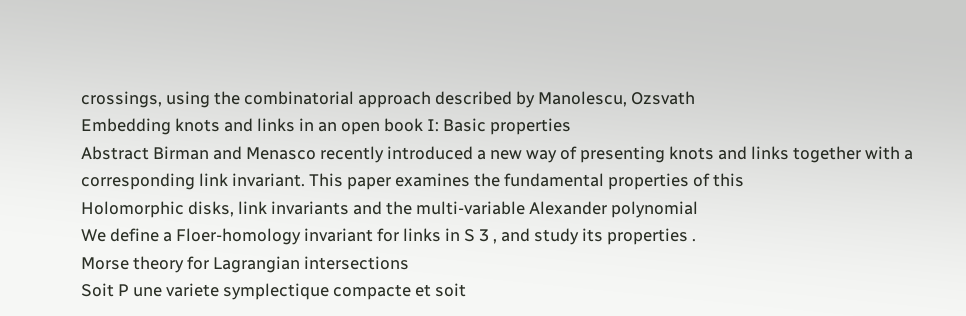crossings, using the combinatorial approach described by Manolescu, Ozsvath
Embedding knots and links in an open book I: Basic properties
Abstract Birman and Menasco recently introduced a new way of presenting knots and links together with a corresponding link invariant. This paper examines the fundamental properties of this
Holomorphic disks, link invariants and the multi-variable Alexander polynomial
We define a Floer-homology invariant for links in S 3 , and study its properties .
Morse theory for Lagrangian intersections
Soit P une variete symplectique compacte et soit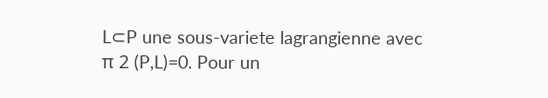L⊂P une sous-variete lagrangienne avec π 2 (P,L)=0. Pour un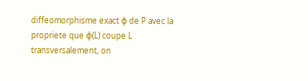diffeomorphisme exact φ de P avec la propriete que φ(L) coupe L transversalement, on